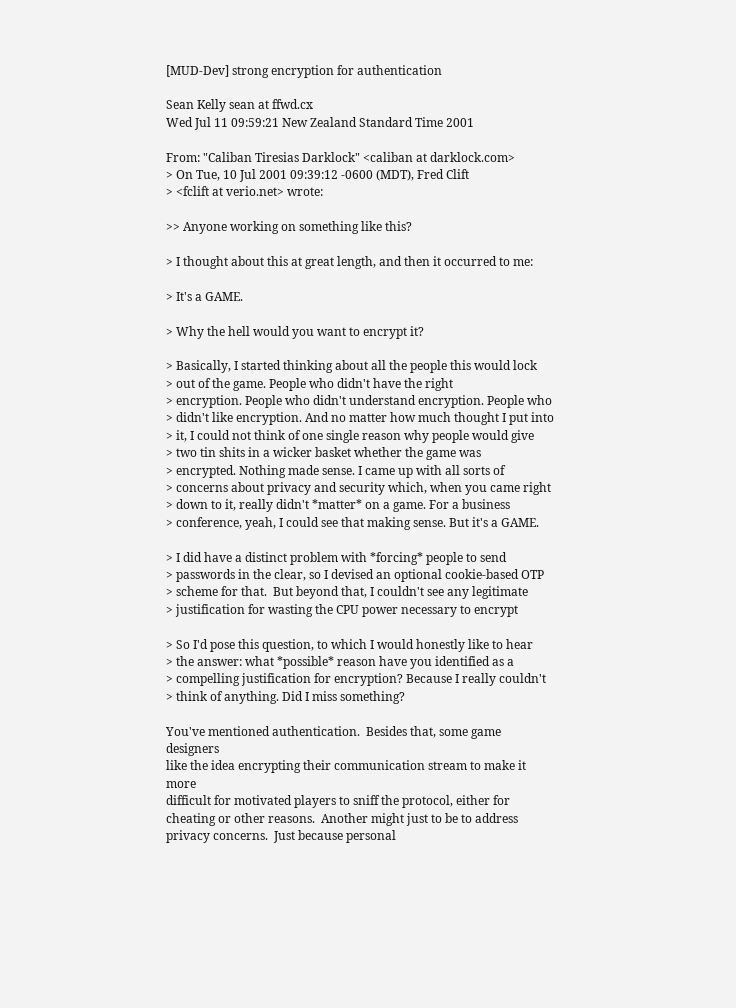[MUD-Dev] strong encryption for authentication

Sean Kelly sean at ffwd.cx
Wed Jul 11 09:59:21 New Zealand Standard Time 2001

From: "Caliban Tiresias Darklock" <caliban at darklock.com>
> On Tue, 10 Jul 2001 09:39:12 -0600 (MDT), Fred Clift
> <fclift at verio.net> wrote:

>> Anyone working on something like this?

> I thought about this at great length, and then it occurred to me:

> It's a GAME.

> Why the hell would you want to encrypt it?

> Basically, I started thinking about all the people this would lock
> out of the game. People who didn't have the right
> encryption. People who didn't understand encryption. People who
> didn't like encryption. And no matter how much thought I put into
> it, I could not think of one single reason why people would give
> two tin shits in a wicker basket whether the game was
> encrypted. Nothing made sense. I came up with all sorts of
> concerns about privacy and security which, when you came right
> down to it, really didn't *matter* on a game. For a business
> conference, yeah, I could see that making sense. But it's a GAME.

> I did have a distinct problem with *forcing* people to send
> passwords in the clear, so I devised an optional cookie-based OTP
> scheme for that.  But beyond that, I couldn't see any legitimate
> justification for wasting the CPU power necessary to encrypt

> So I'd pose this question, to which I would honestly like to hear
> the answer: what *possible* reason have you identified as a
> compelling justification for encryption? Because I really couldn't
> think of anything. Did I miss something?

You've mentioned authentication.  Besides that, some game designers
like the idea encrypting their communication stream to make it more
difficult for motivated players to sniff the protocol, either for
cheating or other reasons.  Another might just to be to address
privacy concerns.  Just because personal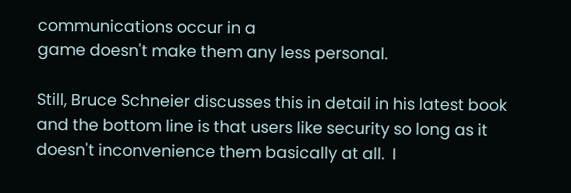communications occur in a
game doesn't make them any less personal.

Still, Bruce Schneier discusses this in detail in his latest book
and the bottom line is that users like security so long as it
doesn't inconvenience them basically at all.  I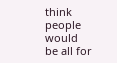think people would
be all for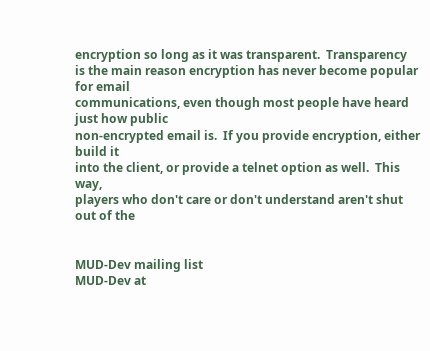encryption so long as it was transparent.  Transparency
is the main reason encryption has never become popular for email
communications, even though most people have heard just how public
non-encrypted email is.  If you provide encryption, either build it
into the client, or provide a telnet option as well.  This way,
players who don't care or don't understand aren't shut out of the


MUD-Dev mailing list
MUD-Dev at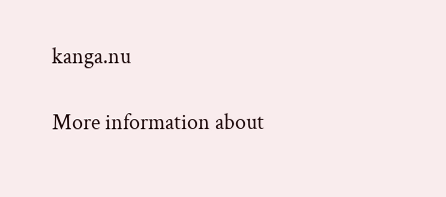kanga.nu

More information about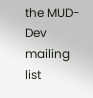the MUD-Dev mailing list